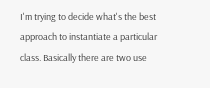I'm trying to decide what's the best approach to instantiate a particular class. Basically there are two use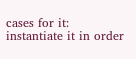cases for it: instantiate it in order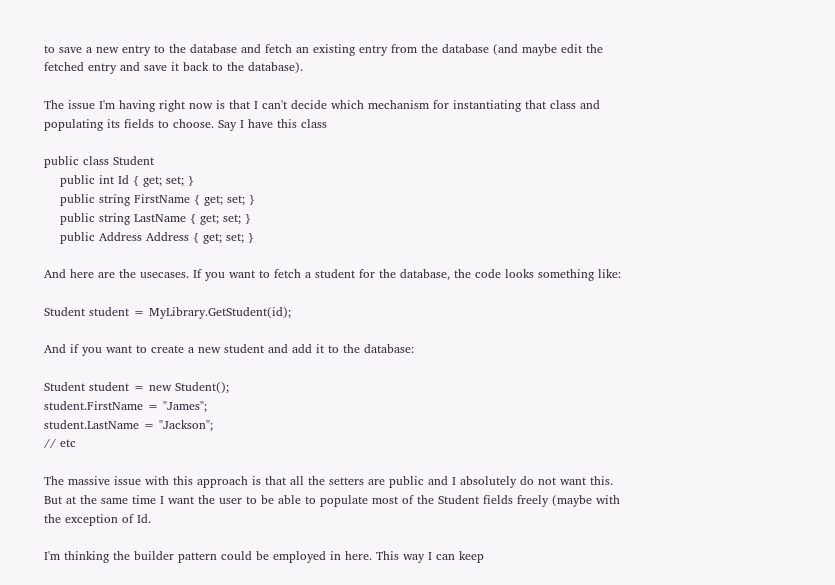to save a new entry to the database and fetch an existing entry from the database (and maybe edit the fetched entry and save it back to the database).

The issue I'm having right now is that I can't decide which mechanism for instantiating that class and populating its fields to choose. Say I have this class

public class Student
    public int Id { get; set; }
    public string FirstName { get; set; }
    public string LastName { get; set; }
    public Address Address { get; set; }

And here are the usecases. If you want to fetch a student for the database, the code looks something like:

Student student = MyLibrary.GetStudent(id);

And if you want to create a new student and add it to the database:

Student student = new Student();
student.FirstName = "James";
student.LastName = "Jackson";
// etc

The massive issue with this approach is that all the setters are public and I absolutely do not want this. But at the same time I want the user to be able to populate most of the Student fields freely (maybe with the exception of Id.

I'm thinking the builder pattern could be employed in here. This way I can keep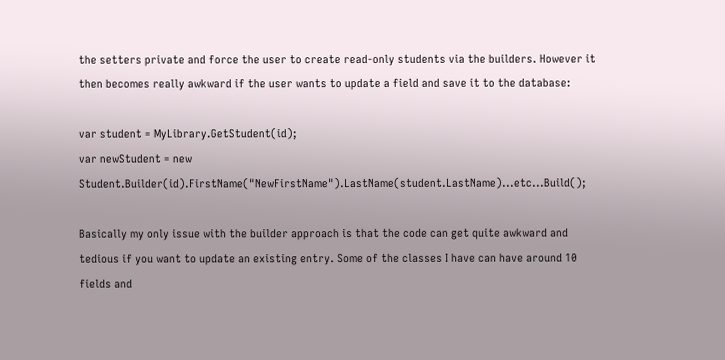the setters private and force the user to create read-only students via the builders. However it then becomes really awkward if the user wants to update a field and save it to the database:

var student = MyLibrary.GetStudent(id);
var newStudent = new Student.Builder(id).FirstName("NewFirstName").LastName(student.LastName)...etc...Build();

Basically my only issue with the builder approach is that the code can get quite awkward and tedious if you want to update an existing entry. Some of the classes I have can have around 10 fields and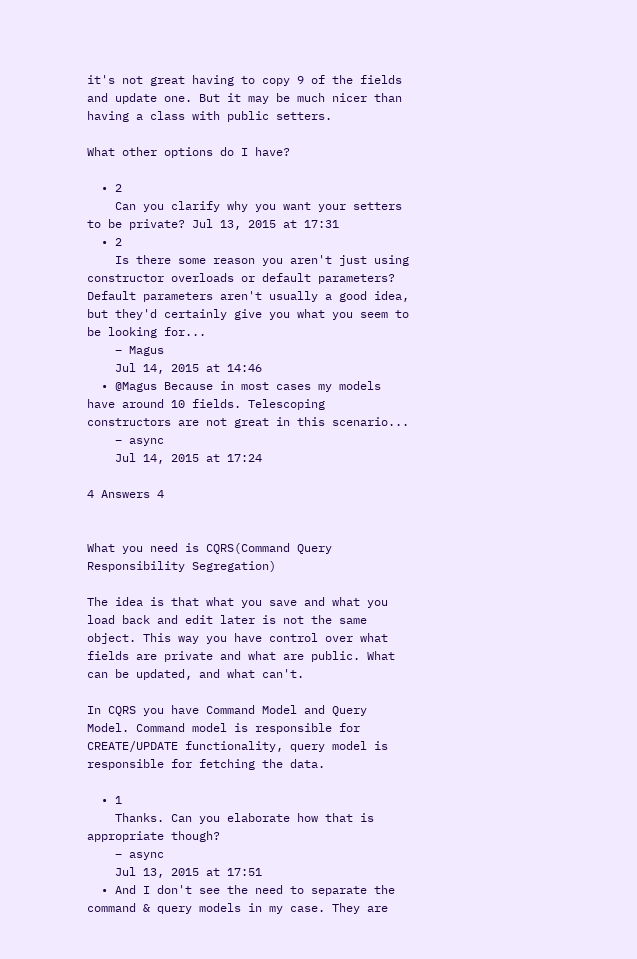it's not great having to copy 9 of the fields and update one. But it may be much nicer than having a class with public setters.

What other options do I have?

  • 2
    Can you clarify why you want your setters to be private? Jul 13, 2015 at 17:31
  • 2
    Is there some reason you aren't just using constructor overloads or default parameters? Default parameters aren't usually a good idea, but they'd certainly give you what you seem to be looking for...
    – Magus
    Jul 14, 2015 at 14:46
  • @Magus Because in most cases my models have around 10 fields. Telescoping constructors are not great in this scenario...
    – async
    Jul 14, 2015 at 17:24

4 Answers 4


What you need is CQRS(Command Query Responsibility Segregation)

The idea is that what you save and what you load back and edit later is not the same object. This way you have control over what fields are private and what are public. What can be updated, and what can't.

In CQRS you have Command Model and Query Model. Command model is responsible for CREATE/UPDATE functionality, query model is responsible for fetching the data.

  • 1
    Thanks. Can you elaborate how that is appropriate though?
    – async
    Jul 13, 2015 at 17:51
  • And I don't see the need to separate the command & query models in my case. They are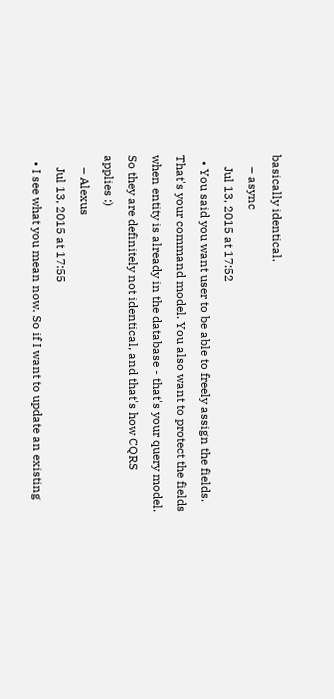basically identical.
    – async
    Jul 13, 2015 at 17:52
  • You said you want user to be able to freely assign the fields. That's your command model. You also want to protect the fields when entity is already in the database - that's your query model. So they are definitely not identical, and that's how CQRS applies :)
    – Alexus
    Jul 13, 2015 at 17:55
  • I see what you mean now. So if I want to update an existing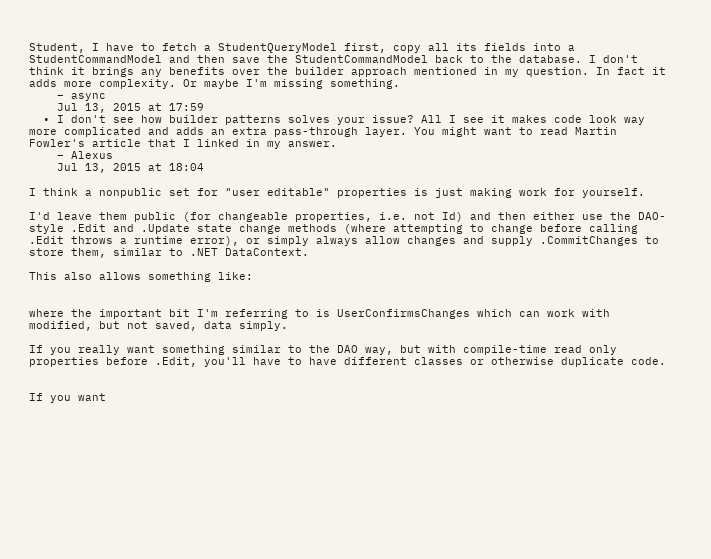Student, I have to fetch a StudentQueryModel first, copy all its fields into a StudentCommandModel and then save the StudentCommandModel back to the database. I don't think it brings any benefits over the builder approach mentioned in my question. In fact it adds more complexity. Or maybe I'm missing something.
    – async
    Jul 13, 2015 at 17:59
  • I don't see how builder patterns solves your issue? All I see it makes code look way more complicated and adds an extra pass-through layer. You might want to read Martin Fowler's article that I linked in my answer.
    – Alexus
    Jul 13, 2015 at 18:04

I think a nonpublic set for "user editable" properties is just making work for yourself.

I'd leave them public (for changeable properties, i.e. not Id) and then either use the DAO-style .Edit and .Update state change methods (where attempting to change before calling .Edit throws a runtime error), or simply always allow changes and supply .CommitChanges to store them, similar to .NET DataContext.

This also allows something like:


where the important bit I'm referring to is UserConfirmsChanges which can work with modified, but not saved, data simply.

If you really want something similar to the DAO way, but with compile-time read only properties before .Edit, you'll have to have different classes or otherwise duplicate code.


If you want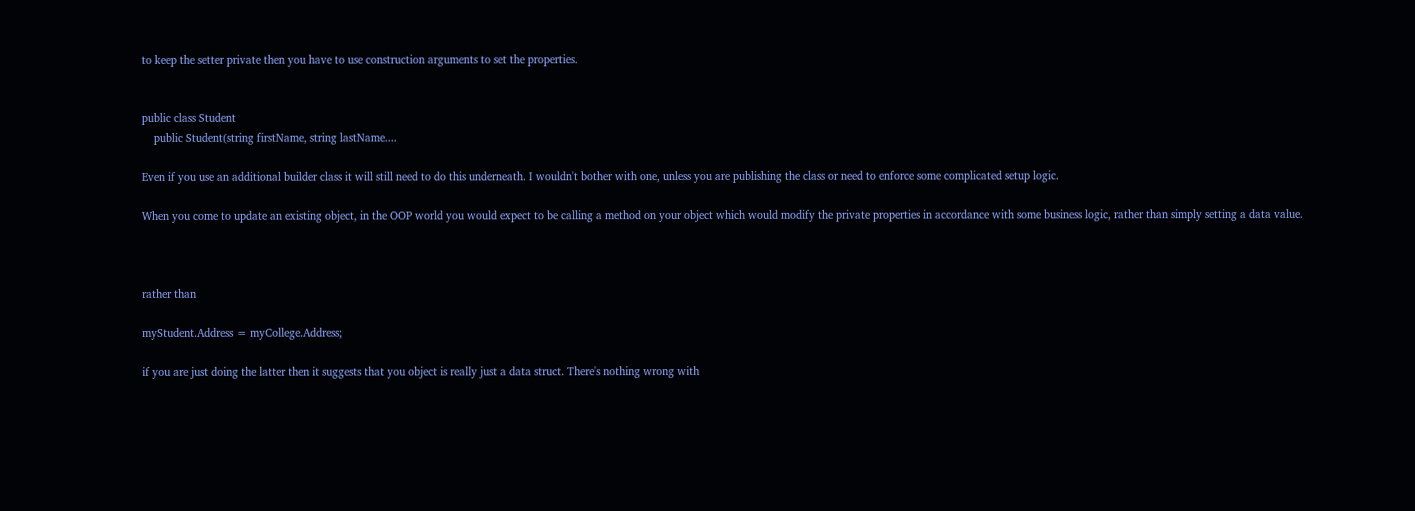to keep the setter private then you have to use construction arguments to set the properties.


public class Student
    public Student(string firstName, string lastName....

Even if you use an additional builder class it will still need to do this underneath. I wouldn't bother with one, unless you are publishing the class or need to enforce some complicated setup logic.

When you come to update an existing object, in the OOP world you would expect to be calling a method on your object which would modify the private properties in accordance with some business logic, rather than simply setting a data value.



rather than

myStudent.Address = myCollege.Address;

if you are just doing the latter then it suggests that you object is really just a data struct. There's nothing wrong with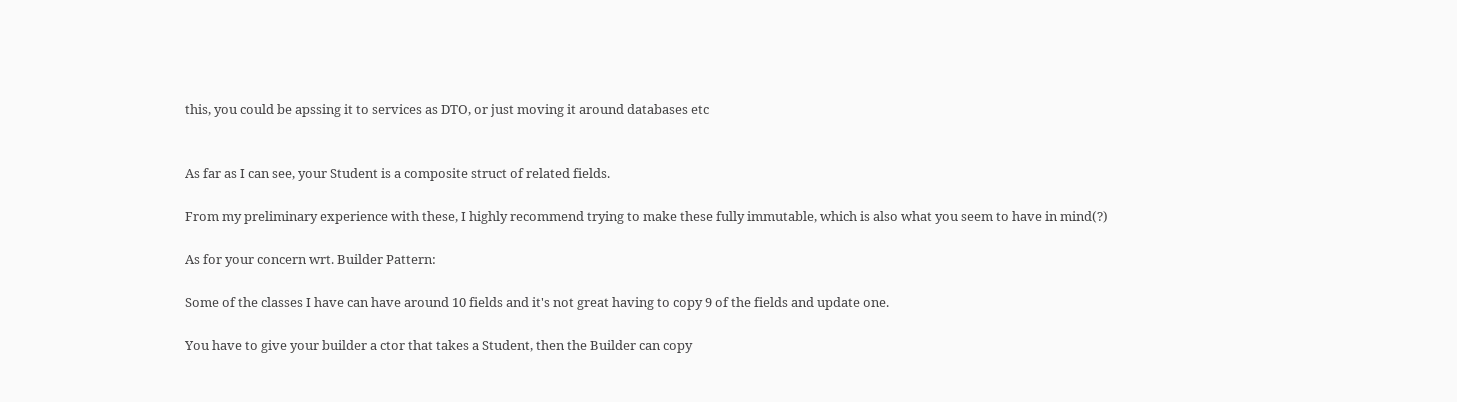this, you could be apssing it to services as DTO, or just moving it around databases etc


As far as I can see, your Student is a composite struct of related fields.

From my preliminary experience with these, I highly recommend trying to make these fully immutable, which is also what you seem to have in mind(?)

As for your concern wrt. Builder Pattern:

Some of the classes I have can have around 10 fields and it's not great having to copy 9 of the fields and update one.

You have to give your builder a ctor that takes a Student, then the Builder can copy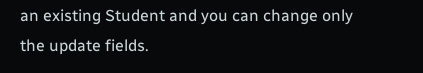an existing Student and you can change only the update fields.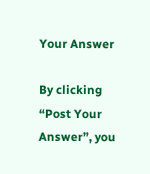Your Answer

By clicking “Post Your Answer”, you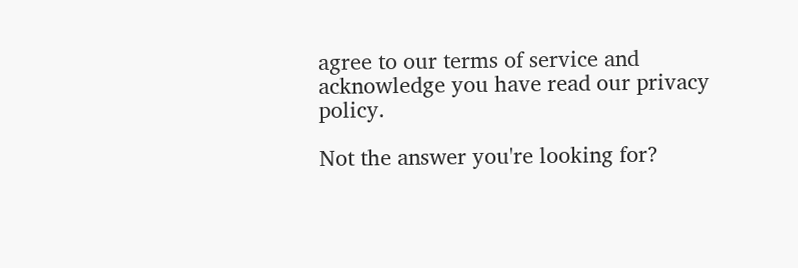agree to our terms of service and acknowledge you have read our privacy policy.

Not the answer you're looking for?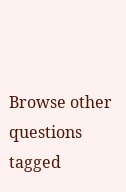Browse other questions tagged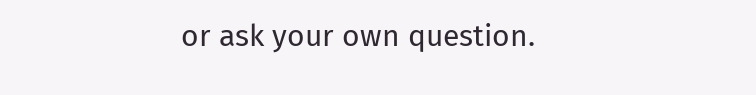or ask your own question.